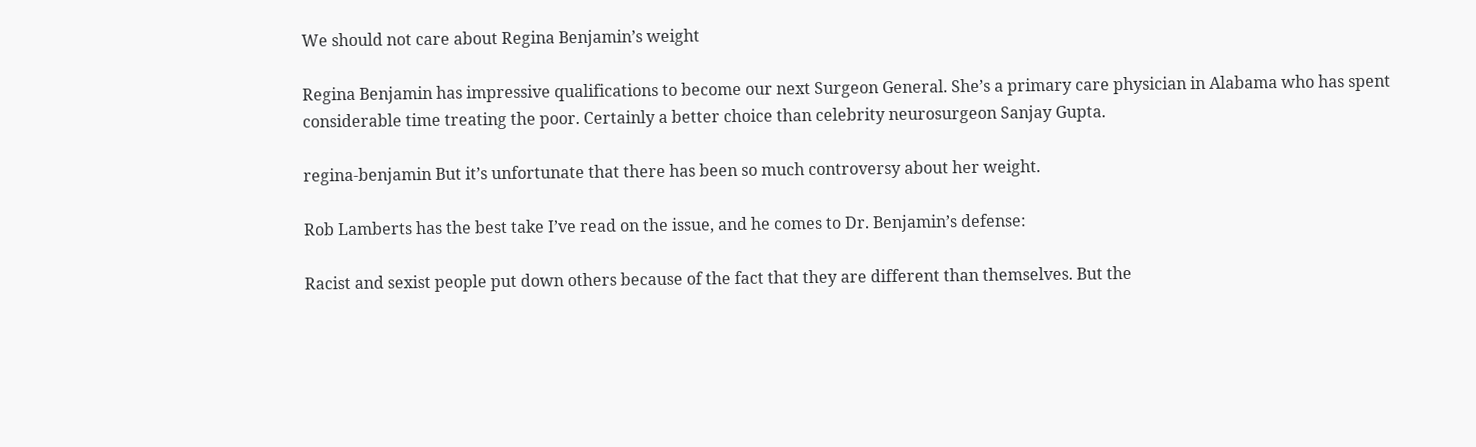We should not care about Regina Benjamin’s weight

Regina Benjamin has impressive qualifications to become our next Surgeon General. She’s a primary care physician in Alabama who has spent considerable time treating the poor. Certainly a better choice than celebrity neurosurgeon Sanjay Gupta.

regina-benjamin But it’s unfortunate that there has been so much controversy about her weight.

Rob Lamberts has the best take I’ve read on the issue, and he comes to Dr. Benjamin’s defense:

Racist and sexist people put down others because of the fact that they are different than themselves. But the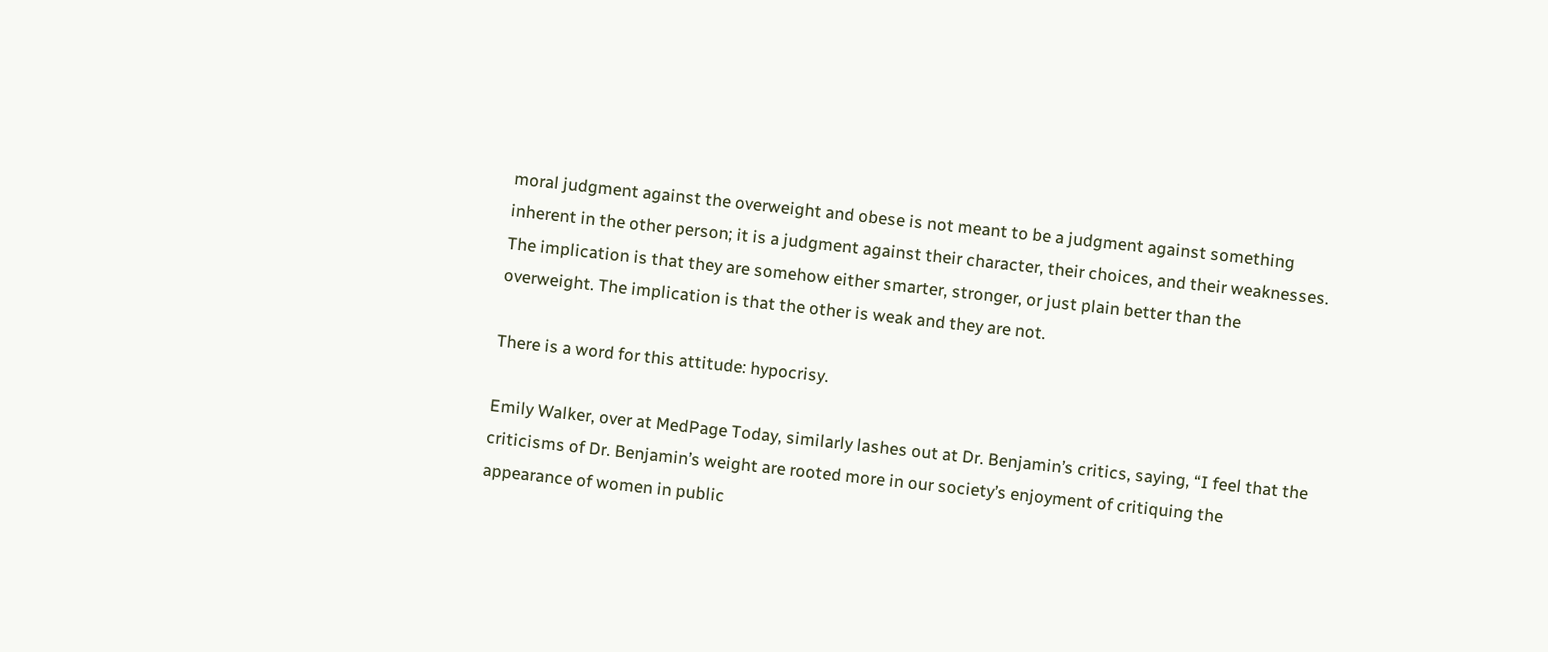moral judgment against the overweight and obese is not meant to be a judgment against something inherent in the other person; it is a judgment against their character, their choices, and their weaknesses. The implication is that they are somehow either smarter, stronger, or just plain better than the overweight. The implication is that the other is weak and they are not.

There is a word for this attitude: hypocrisy.

Emily Walker, over at MedPage Today, similarly lashes out at Dr. Benjamin’s critics, saying, “I feel that the criticisms of Dr. Benjamin’s weight are rooted more in our society’s enjoyment of critiquing the appearance of women in public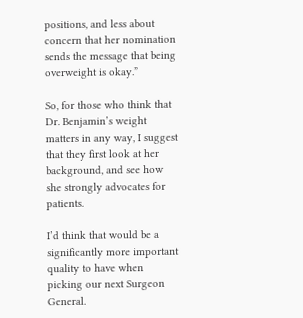positions, and less about concern that her nomination sends the message that being overweight is okay.”

So, for those who think that Dr. Benjamin’s weight matters in any way, I suggest that they first look at her background, and see how she strongly advocates for patients.

I’d think that would be a significantly more important quality to have when picking our next Surgeon General.